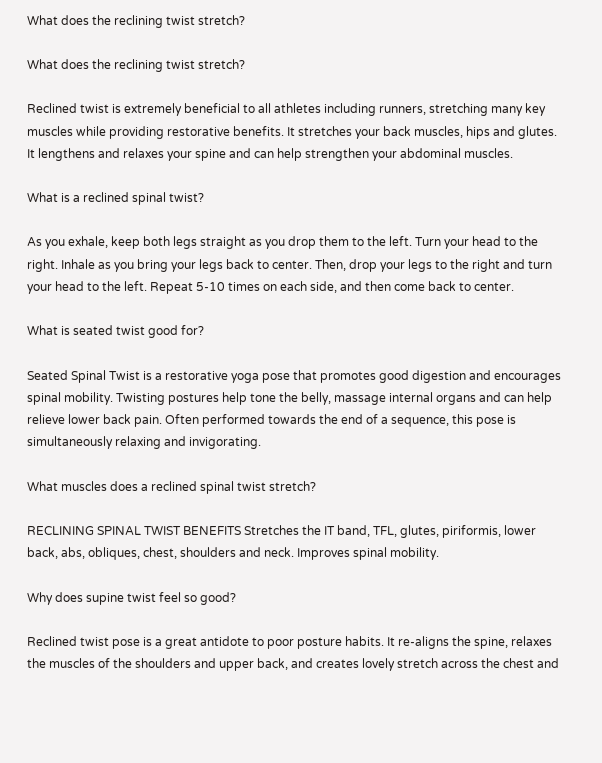What does the reclining twist stretch?

What does the reclining twist stretch?

Reclined twist is extremely beneficial to all athletes including runners, stretching many key muscles while providing restorative benefits. It stretches your back muscles, hips and glutes. It lengthens and relaxes your spine and can help strengthen your abdominal muscles.

What is a reclined spinal twist?

As you exhale, keep both legs straight as you drop them to the left. Turn your head to the right. Inhale as you bring your legs back to center. Then, drop your legs to the right and turn your head to the left. Repeat 5-10 times on each side, and then come back to center.

What is seated twist good for?

Seated Spinal Twist is a restorative yoga pose that promotes good digestion and encourages spinal mobility. Twisting postures help tone the belly, massage internal organs and can help relieve lower back pain. Often performed towards the end of a sequence, this pose is simultaneously relaxing and invigorating.

What muscles does a reclined spinal twist stretch?

RECLINING SPINAL TWIST BENEFITS Stretches the IT band, TFL, glutes, piriformis, lower back, abs, obliques, chest, shoulders and neck. Improves spinal mobility.

Why does supine twist feel so good?

Reclined twist pose is a great antidote to poor posture habits. It re-aligns the spine, relaxes the muscles of the shoulders and upper back, and creates lovely stretch across the chest and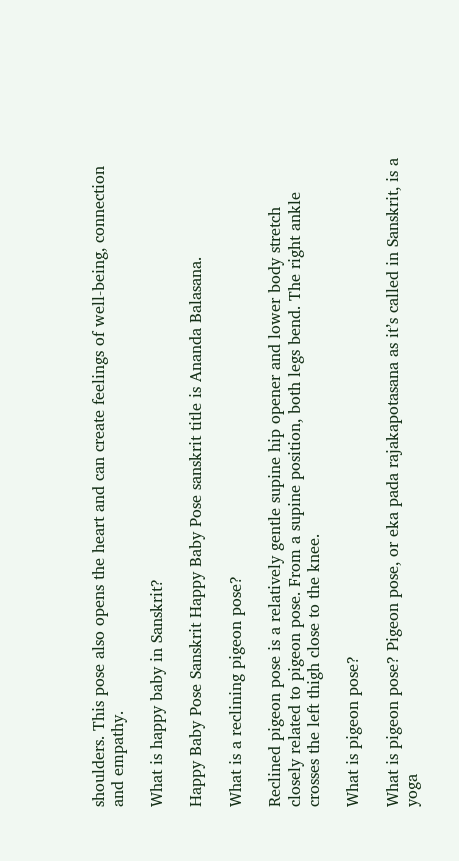shoulders. This pose also opens the heart and can create feelings of well-being, connection and empathy.

What is happy baby in Sanskrit?

Happy Baby Pose Sanskrit Happy Baby Pose sanskrit title is Ananda Balasana.

What is a reclining pigeon pose?

Reclined pigeon pose is a relatively gentle supine hip opener and lower body stretch closely related to pigeon pose. From a supine position, both legs bend. The right ankle crosses the left thigh close to the knee.

What is pigeon pose?

What is pigeon pose? Pigeon pose, or eka pada rajakapotasana as it’s called in Sanskrit, is a yoga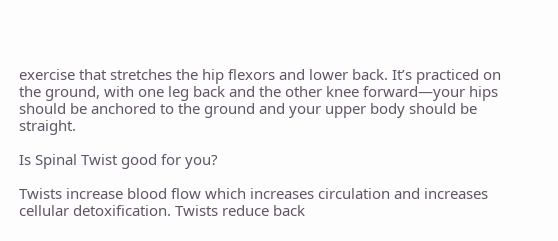exercise that stretches the hip flexors and lower back. It’s practiced on the ground, with one leg back and the other knee forward—your hips should be anchored to the ground and your upper body should be straight.

Is Spinal Twist good for you?

Twists increase blood flow which increases circulation and increases cellular detoxification. Twists reduce back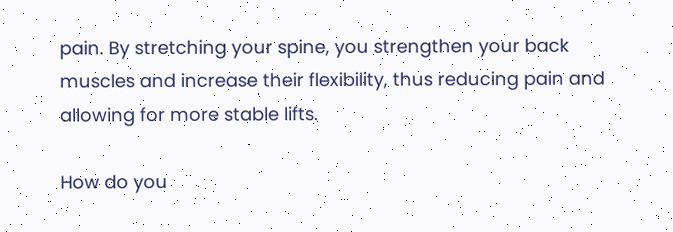pain. By stretching your spine, you strengthen your back muscles and increase their flexibility, thus reducing pain and allowing for more stable lifts.

How do you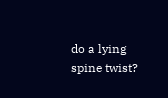do a lying spine twist?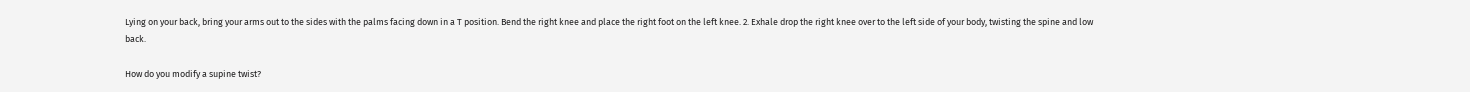Lying on your back, bring your arms out to the sides with the palms facing down in a T position. Bend the right knee and place the right foot on the left knee. 2. Exhale drop the right knee over to the left side of your body, twisting the spine and low back.

How do you modify a supine twist?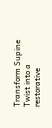Transform Supine Twist into a restorative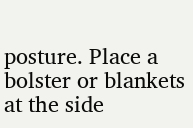posture. Place a bolster or blankets at the side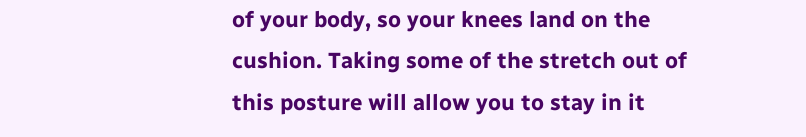of your body, so your knees land on the cushion. Taking some of the stretch out of this posture will allow you to stay in it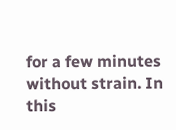for a few minutes without strain. In this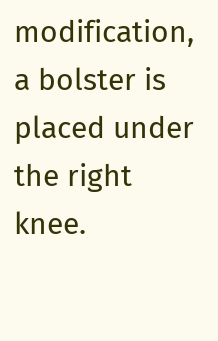modification, a bolster is placed under the right knee.